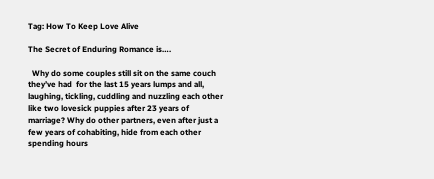Tag: How To Keep Love Alive

The Secret of Enduring Romance is….

  Why do some couples still sit on the same couch they’ve had  for the last 15 years lumps and all, laughing, tickling, cuddling and nuzzling each other like two lovesick puppies after 23 years of marriage? Why do other partners, even after just a few years of cohabiting, hide from each other spending hours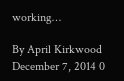working…

By April Kirkwood December 7, 2014 0